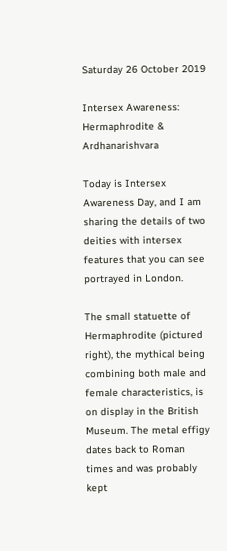Saturday 26 October 2019

Intersex Awareness: Hermaphrodite & Ardhanarishvara

Today is Intersex Awareness Day, and I am sharing the details of two deities with intersex features that you can see portrayed in London.

The small statuette of Hermaphrodite (pictured right), the mythical being combining both male and female characteristics, is on display in the British Museum. The metal effigy dates back to Roman times and was probably kept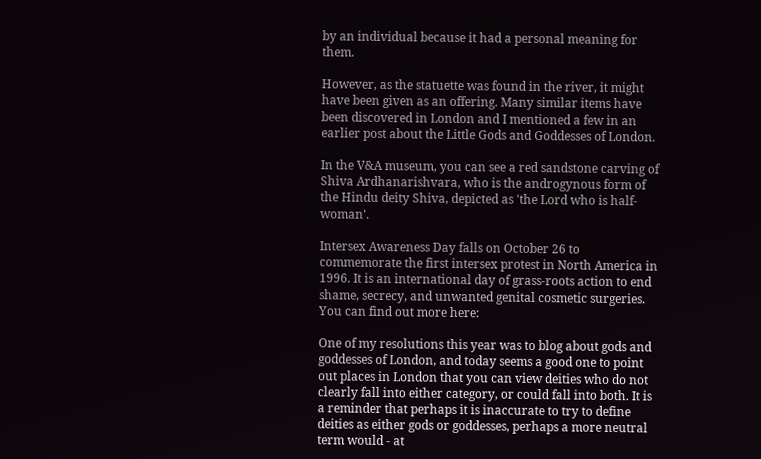by an individual because it had a personal meaning for them.

However, as the statuette was found in the river, it might have been given as an offering. Many similar items have been discovered in London and I mentioned a few in an earlier post about the Little Gods and Goddesses of London.

In the V&A museum, you can see a red sandstone carving of Shiva Ardhanarishvara, who is the androgynous form of the Hindu deity Shiva, depicted as 'the Lord who is half-woman'.

Intersex Awareness Day falls on October 26 to commemorate the first intersex protest in North America in 1996. It is an international day of grass-roots action to end shame, secrecy, and unwanted genital cosmetic surgeries. You can find out more here:

One of my resolutions this year was to blog about gods and goddesses of London, and today seems a good one to point out places in London that you can view deities who do not clearly fall into either category, or could fall into both. It is a reminder that perhaps it is inaccurate to try to define deities as either gods or goddesses, perhaps a more neutral term would - at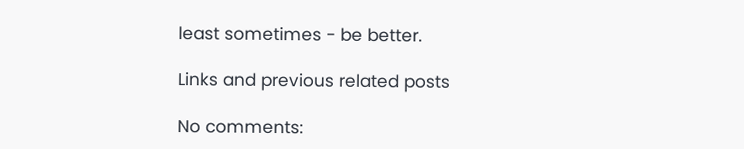least sometimes - be better.

Links and previous related posts

No comments: